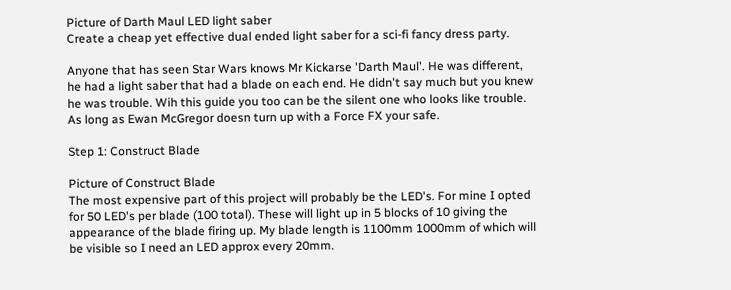Picture of Darth Maul LED light saber
Create a cheap yet effective dual ended light saber for a sci-fi fancy dress party.

Anyone that has seen Star Wars knows Mr Kickarse 'Darth Maul'. He was different, he had a light saber that had a blade on each end. He didn't say much but you knew he was trouble. Wih this guide you too can be the silent one who looks like trouble. As long as Ewan McGregor doesn turn up with a Force FX your safe.

Step 1: Construct Blade

Picture of Construct Blade
The most expensive part of this project will probably be the LED's. For mine I opted for 50 LED's per blade (100 total). These will light up in 5 blocks of 10 giving the appearance of the blade firing up. My blade length is 1100mm 1000mm of which will be visible so I need an LED approx every 20mm.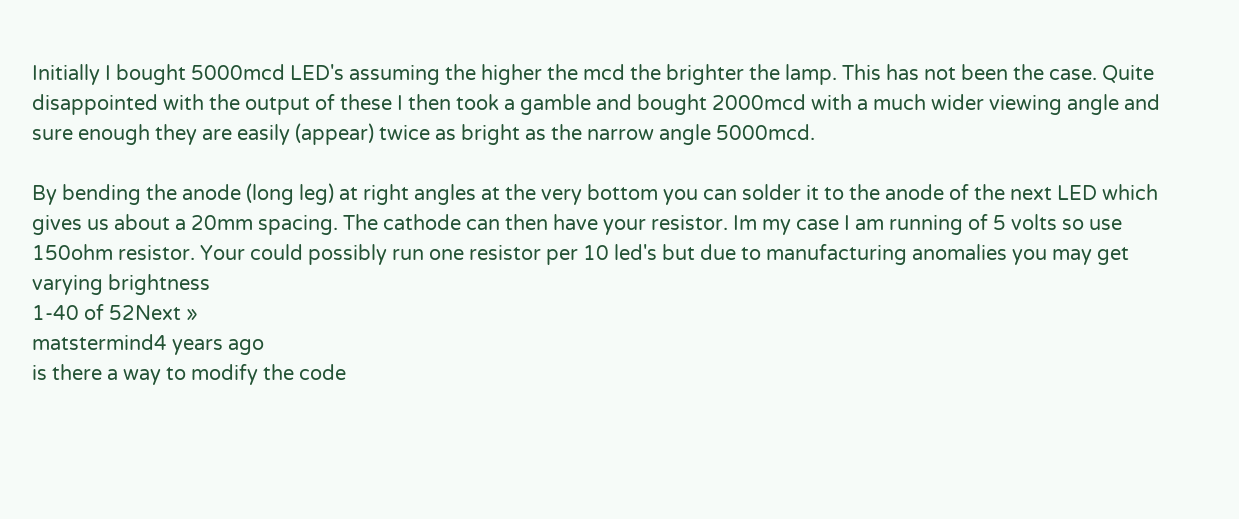Initially I bought 5000mcd LED's assuming the higher the mcd the brighter the lamp. This has not been the case. Quite disappointed with the output of these I then took a gamble and bought 2000mcd with a much wider viewing angle and sure enough they are easily (appear) twice as bright as the narrow angle 5000mcd.

By bending the anode (long leg) at right angles at the very bottom you can solder it to the anode of the next LED which gives us about a 20mm spacing. The cathode can then have your resistor. Im my case I am running of 5 volts so use 150ohm resistor. Your could possibly run one resistor per 10 led's but due to manufacturing anomalies you may get varying brightness
1-40 of 52Next »
matstermind4 years ago
is there a way to modify the code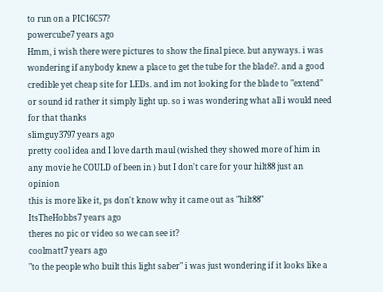to run on a PIC16C57?
powercube7 years ago
Hmm, i wish there were pictures to show the final piece. but anyways. i was wondering if anybody knew a place to get the tube for the blade?. and a good credible yet cheap site for LEDs. and im not looking for the blade to "extend" or sound id rather it simply light up. so i was wondering what all i would need for that thanks
slimguy3797 years ago
pretty cool idea and I love darth maul (wished they showed more of him in any movie he COULD of been in ) but I don't care for your hilt88 just an opinion
this is more like it, ps don't know why it came out as "hilt88"
ItsTheHobbs7 years ago
theres no pic or video so we can see it?
coolmatt7 years ago
"to the people who built this light saber" i was just wondering if it looks like a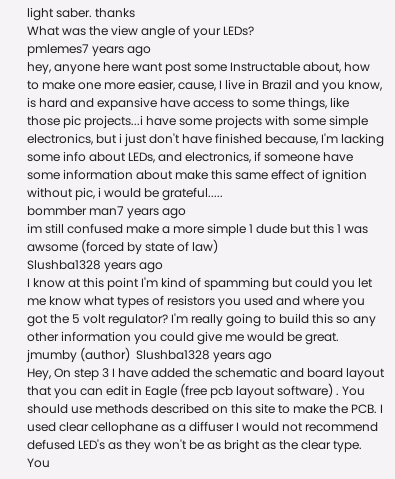light saber. thanks
What was the view angle of your LEDs?
pmlemes7 years ago
hey, anyone here want post some Instructable about, how to make one more easier, cause, I live in Brazil and you know, is hard and expansive have access to some things, like those pic projects...i have some projects with some simple electronics, but i just don't have finished because, I'm lacking some info about LEDs, and electronics, if someone have some information about make this same effect of ignition without pic, i would be grateful.....
bommber man7 years ago
im still confused make a more simple 1 dude but this 1 was awsome (forced by state of law)
Slushba1328 years ago
I know at this point I'm kind of spamming but could you let me know what types of resistors you used and where you got the 5 volt regulator? I'm really going to build this so any other information you could give me would be great.
jmumby (author)  Slushba1328 years ago
Hey, On step 3 I have added the schematic and board layout that you can edit in Eagle (free pcb layout software) . You should use methods described on this site to make the PCB. I used clear cellophane as a diffuser I would not recommend defused LED's as they won't be as bright as the clear type. You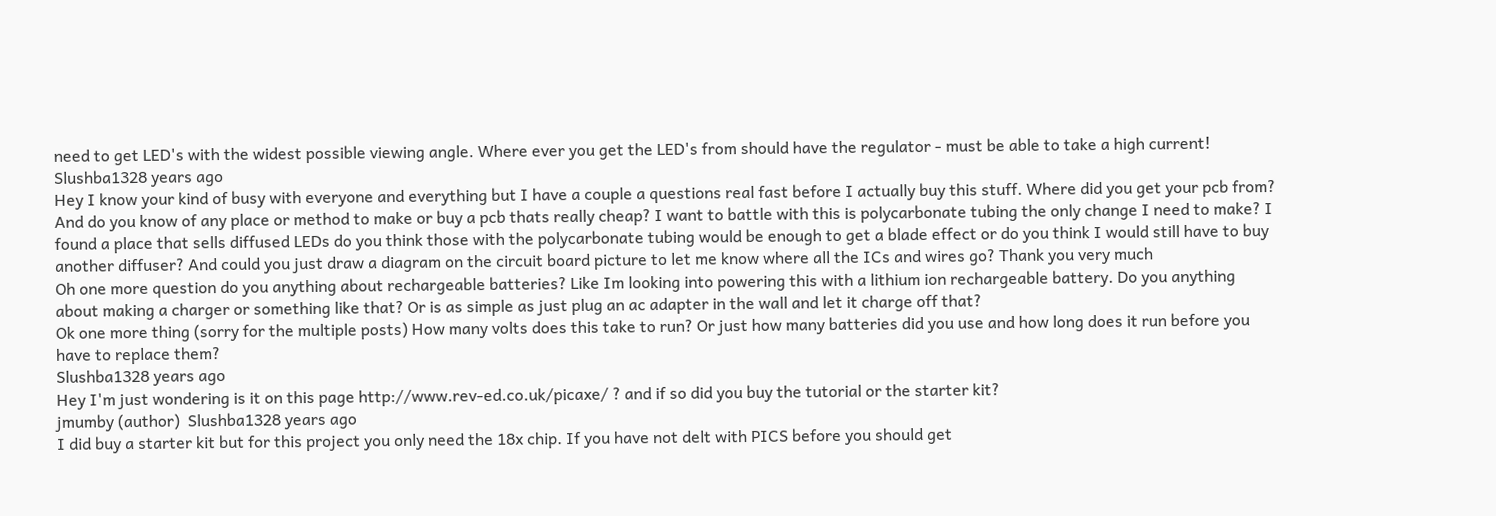need to get LED's with the widest possible viewing angle. Where ever you get the LED's from should have the regulator - must be able to take a high current!
Slushba1328 years ago
Hey I know your kind of busy with everyone and everything but I have a couple a questions real fast before I actually buy this stuff. Where did you get your pcb from? And do you know of any place or method to make or buy a pcb thats really cheap? I want to battle with this is polycarbonate tubing the only change I need to make? I found a place that sells diffused LEDs do you think those with the polycarbonate tubing would be enough to get a blade effect or do you think I would still have to buy another diffuser? And could you just draw a diagram on the circuit board picture to let me know where all the ICs and wires go? Thank you very much
Oh one more question do you anything about rechargeable batteries? Like Im looking into powering this with a lithium ion rechargeable battery. Do you anything about making a charger or something like that? Or is as simple as just plug an ac adapter in the wall and let it charge off that?
Ok one more thing (sorry for the multiple posts) How many volts does this take to run? Or just how many batteries did you use and how long does it run before you have to replace them?
Slushba1328 years ago
Hey I'm just wondering is it on this page http://www.rev-ed.co.uk/picaxe/ ? and if so did you buy the tutorial or the starter kit?
jmumby (author)  Slushba1328 years ago
I did buy a starter kit but for this project you only need the 18x chip. If you have not delt with PICS before you should get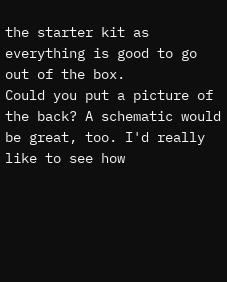the starter kit as everything is good to go out of the box.
Could you put a picture of the back? A schematic would be great, too. I'd really like to see how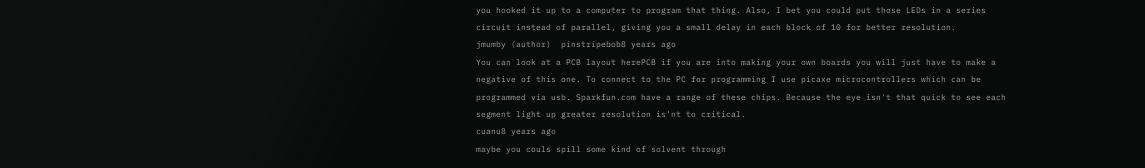you hooked it up to a computer to program that thing. Also, I bet you could put those LEDs in a series circuit instead of parallel, giving you a small delay in each block of 10 for better resolution.
jmumby (author)  pinstripebob8 years ago
You can look at a PCB layout herePCB if you are into making your own boards you will just have to make a negative of this one. To connect to the PC for programming I use picaxe microcontrollers which can be programmed via usb. Sparkfun.com have a range of these chips. Because the eye isn't that quick to see each segment light up greater resolution is'nt to critical.
cuanu8 years ago
maybe you couls spill some kind of solvent through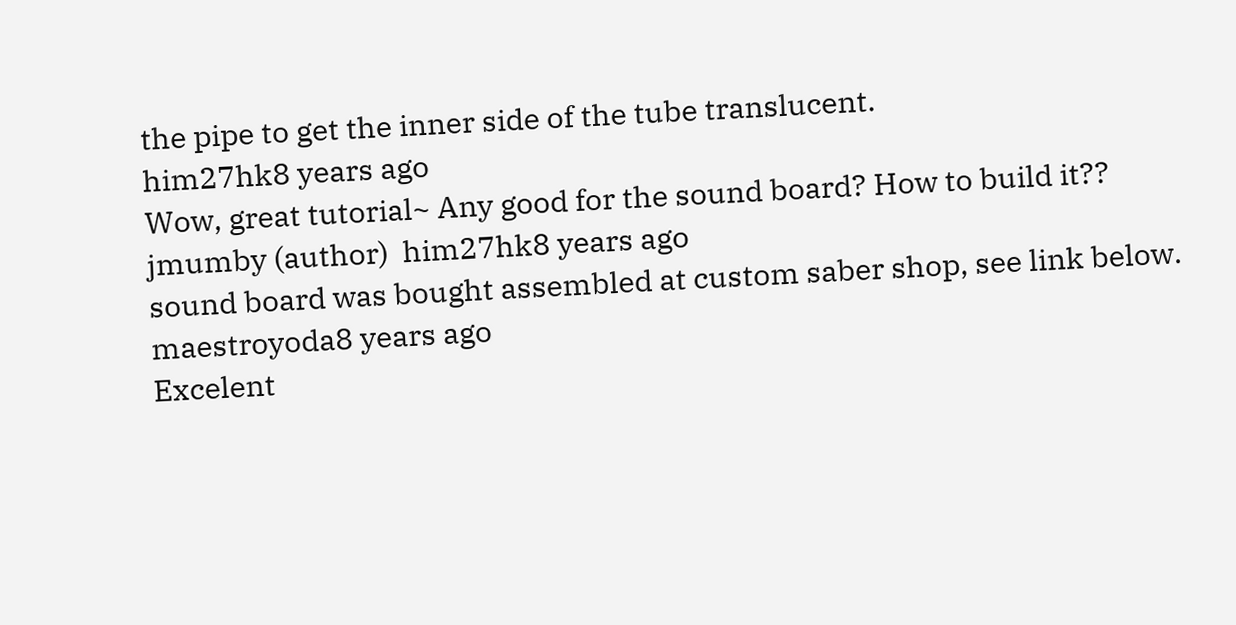the pipe to get the inner side of the tube translucent.
him27hk8 years ago
Wow, great tutorial~ Any good for the sound board? How to build it??
jmumby (author)  him27hk8 years ago
sound board was bought assembled at custom saber shop, see link below.
maestroyoda8 years ago
Excelent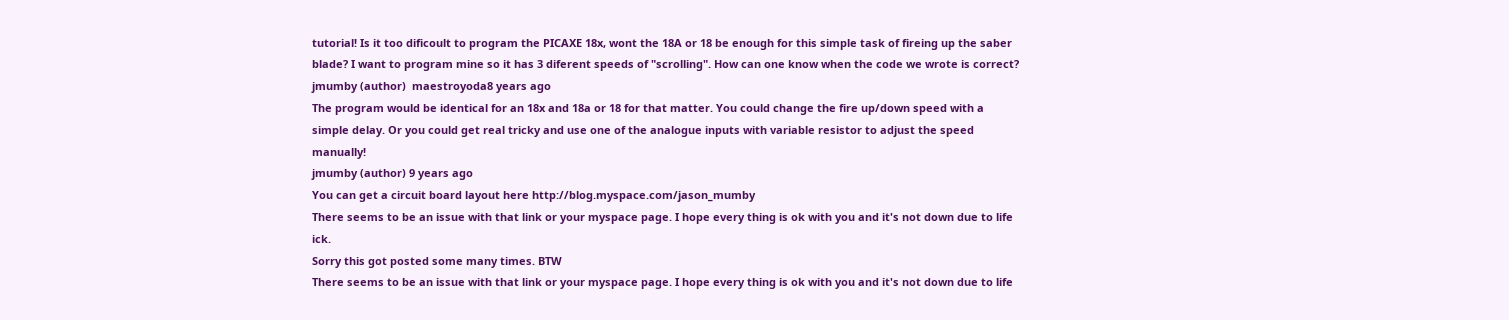tutorial! Is it too dificoult to program the PICAXE 18x, wont the 18A or 18 be enough for this simple task of fireing up the saber blade? I want to program mine so it has 3 diferent speeds of "scrolling". How can one know when the code we wrote is correct?
jmumby (author)  maestroyoda8 years ago
The program would be identical for an 18x and 18a or 18 for that matter. You could change the fire up/down speed with a simple delay. Or you could get real tricky and use one of the analogue inputs with variable resistor to adjust the speed manually!
jmumby (author) 9 years ago
You can get a circuit board layout here http://blog.myspace.com/jason_mumby
There seems to be an issue with that link or your myspace page. I hope every thing is ok with you and it's not down due to life ick.
Sorry this got posted some many times. BTW
There seems to be an issue with that link or your myspace page. I hope every thing is ok with you and it's not down due to life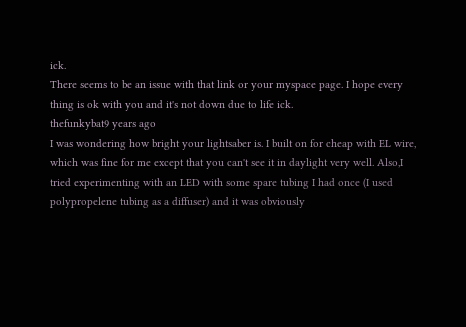ick.
There seems to be an issue with that link or your myspace page. I hope every thing is ok with you and it's not down due to life ick.
thefunkybat9 years ago
I was wondering how bright your lightsaber is. I built on for cheap with EL wire, which was fine for me except that you can't see it in daylight very well. Also,I tried experimenting with an LED with some spare tubing I had once (I used polypropelene tubing as a diffuser) and it was obviously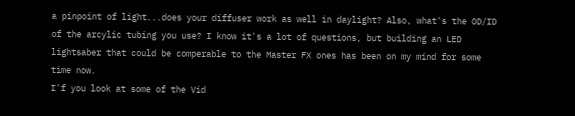a pinpoint of light...does your diffuser work as well in daylight? Also, what's the OD/ID of the arcylic tubing you use? I know it's a lot of questions, but building an LED lightsaber that could be comperable to the Master FX ones has been on my mind for some time now.
I'f you look at some of the Vid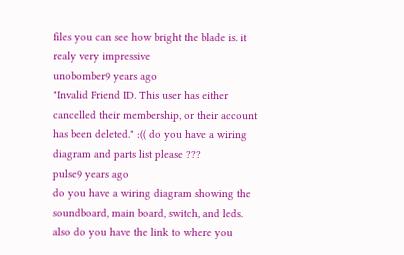files you can see how bright the blade is. it realy very impressive
unobomber9 years ago
"Invalid Friend ID. This user has either cancelled their membership, or their account has been deleted." :(( do you have a wiring diagram and parts list please ???
pulse9 years ago
do you have a wiring diagram showing the soundboard, main board, switch, and leds. also do you have the link to where you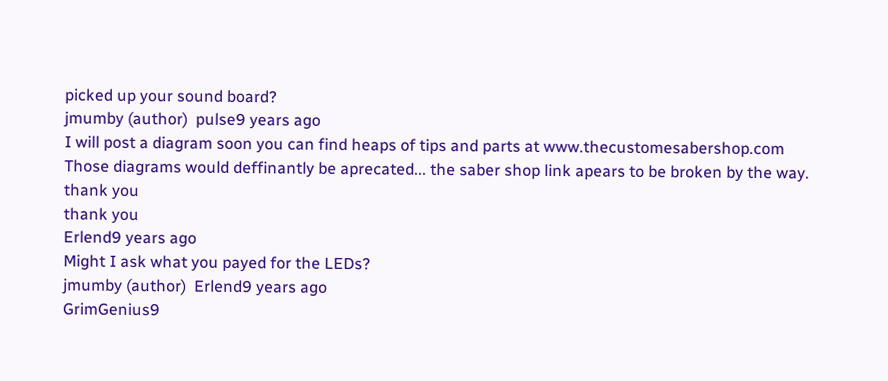picked up your sound board?
jmumby (author)  pulse9 years ago
I will post a diagram soon you can find heaps of tips and parts at www.thecustomesabershop.com
Those diagrams would deffinantly be aprecated... the saber shop link apears to be broken by the way.
thank you
thank you
Erlend9 years ago
Might I ask what you payed for the LEDs?
jmumby (author)  Erlend9 years ago
GrimGenius9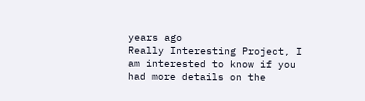years ago
Really Interesting Project, I am interested to know if you had more details on the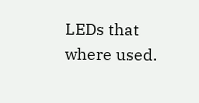LEDs that where used.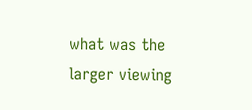what was the larger viewing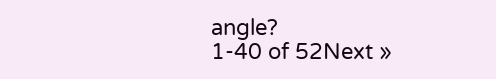angle?
1-40 of 52Next »